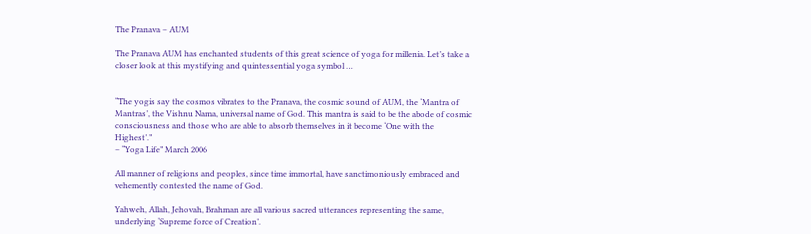The Pranava – AUM

The Pranava AUM has enchanted students of this great science of yoga for millenia. Let’s take a closer look at this mystifying and quintessential yoga symbol …


“The yogis say the cosmos vibrates to the Pranava, the cosmic sound of AUM, the ‘Mantra of Mantras’, the Vishnu Nama, universal name of God. This mantra is said to be the abode of cosmic consciousness and those who are able to absorb themselves in it become ‘One with the Highest’.”
– “Yoga Life” March 2006

All manner of religions and peoples, since time immortal, have sanctimoniously embraced and vehemently contested the name of God.

Yahweh, Allah, Jehovah, Brahman are all various sacred utterances representing the same, underlying ‘Supreme force of Creation’.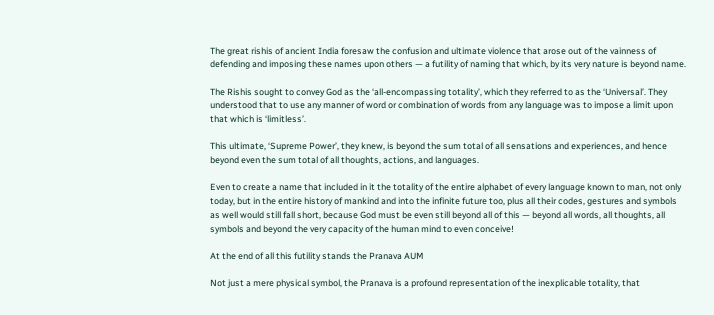The great rishis of ancient India foresaw the confusion and ultimate violence that arose out of the vainness of defending and imposing these names upon others — a futility of naming that which, by its very nature is beyond name.

The Rishis sought to convey God as the ‘all-encompassing totality’, which they referred to as the ‘Universal’. They understood that to use any manner of word or combination of words from any language was to impose a limit upon that which is ‘limitless’.

This ultimate, ‘Supreme Power’, they knew, is beyond the sum total of all sensations and experiences, and hence beyond even the sum total of all thoughts, actions, and languages.

Even to create a name that included in it the totality of the entire alphabet of every language known to man, not only today, but in the entire history of mankind and into the infinite future too, plus all their codes, gestures and symbols as well would still fall short, because God must be even still beyond all of this — beyond all words, all thoughts, all symbols and beyond the very capacity of the human mind to even conceive!

At the end of all this futility stands the Pranava AUM

Not just a mere physical symbol, the Pranava is a profound representation of the inexplicable totality, that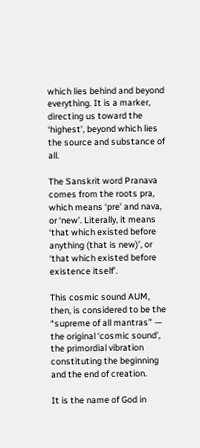which lies behind and beyond everything. It is a marker, directing us toward the ‘highest’, beyond which lies the source and substance of all.

The Sanskrit word Pranava comes from the roots pra, which means ‘pre’ and nava, or ‘new’. Literally, it means ‘that which existed before anything (that is new)’, or ‘that which existed before existence itself’.

This cosmic sound AUM, then, is considered to be the “supreme of all mantras” — the original ‘cosmic sound’, the primordial vibration constituting the beginning and the end of creation.

It is the name of God in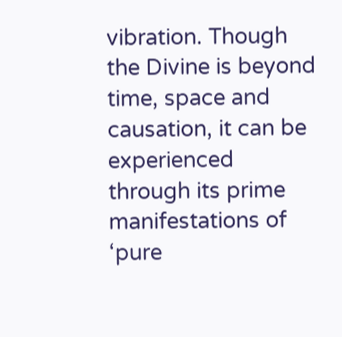vibration. Though the Divine is beyond time, space and causation, it can be experienced through its prime manifestations of ‘pure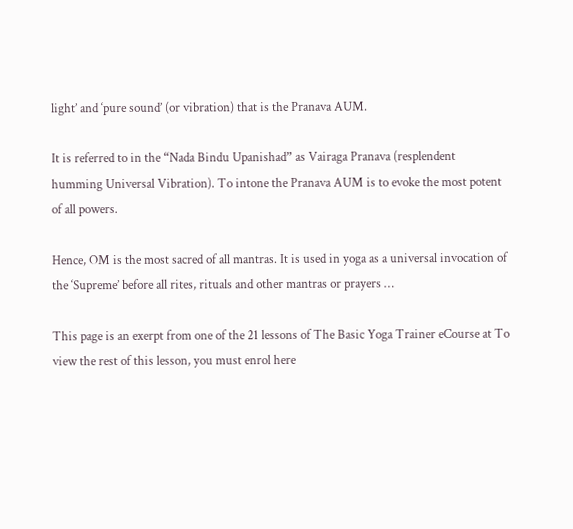light’ and ‘pure sound’ (or vibration) that is the Pranava AUM.

It is referred to in the “Nada Bindu Upanishad” as Vairaga Pranava (resplendent humming Universal Vibration). To intone the Pranava AUM is to evoke the most potent of all powers.

Hence, OM is the most sacred of all mantras. It is used in yoga as a universal invocation of the ‘Supreme’ before all rites, rituals and other mantras or prayers …

This page is an exerpt from one of the 21 lessons of The Basic Yoga Trainer eCourse at To view the rest of this lesson, you must enrol here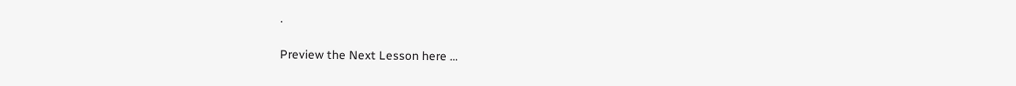.

Preview the Next Lesson here …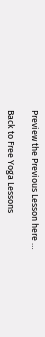Preview the Previous Lesson here …

Back to Free Yoga Lessons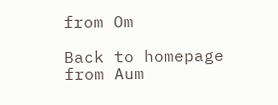from Om

Back to homepage from Aum